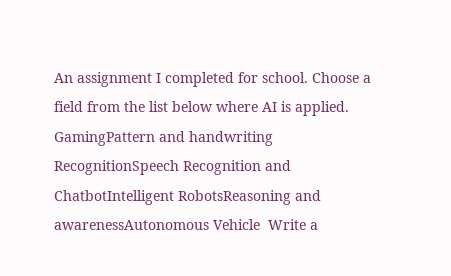An assignment I completed for school. Choose a field from the list below where AI is applied. GamingPattern and handwriting RecognitionSpeech Recognition and ChatbotIntelligent RobotsReasoning and awarenessAutonomous Vehicle  Write a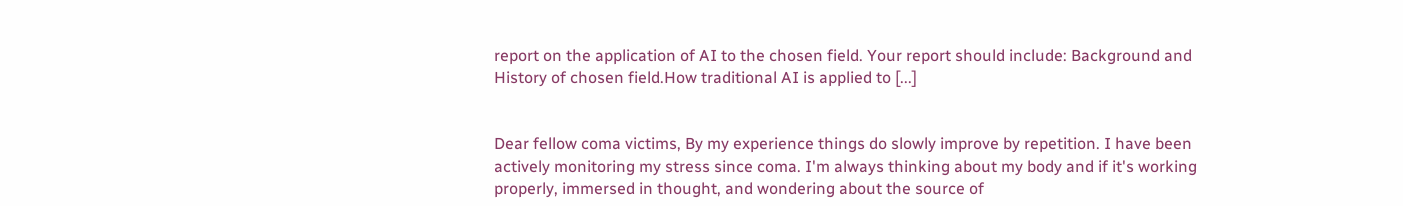report on the application of AI to the chosen field. Your report should include: Background and History of chosen field.How traditional AI is applied to [...]


Dear fellow coma victims, By my experience things do slowly improve by repetition. I have been actively monitoring my stress since coma. I'm always thinking about my body and if it's working properly, immersed in thought, and wondering about the source of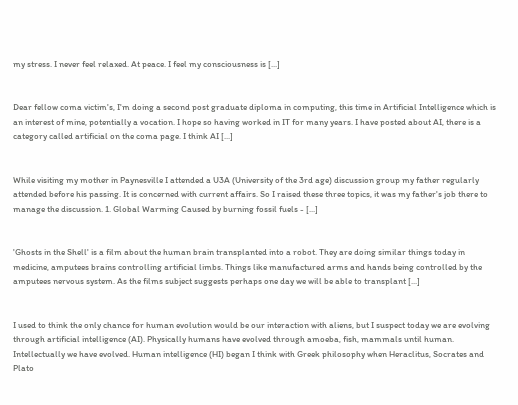my stress. I never feel relaxed. At peace. I feel my consciousness is [...]


Dear fellow coma victim's, I'm doing a second post graduate diploma in computing, this time in Artificial Intelligence which is an interest of mine, potentially a vocation. I hope so having worked in IT for many years. I have posted about AI, there is a category called artificial on the coma page. I think AI [...]


While visiting my mother in Paynesville I attended a U3A (University of the 3rd age) discussion group my father regularly attended before his passing. It is concerned with current affairs. So I raised these three topics, it was my father's job there to manage the discussion. 1. Global Warming Caused by burning fossil fuels - [...]


'Ghosts in the Shell' is a film about the human brain transplanted into a robot. They are doing similar things today in medicine, amputees brains controlling artificial limbs. Things like manufactured arms and hands being controlled by the amputees nervous system. As the films subject suggests perhaps one day we will be able to transplant [...]


I used to think the only chance for human evolution would be our interaction with aliens, but I suspect today we are evolving through artificial intelligence (AI). Physically humans have evolved through amoeba, fish, mammals until human. Intellectually we have evolved. Human intelligence (HI) began I think with Greek philosophy when Heraclitus, Socrates and Plato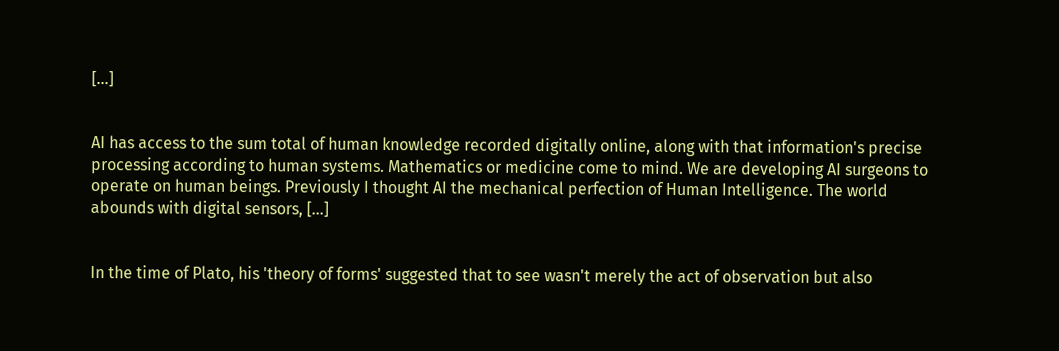[...]


AI has access to the sum total of human knowledge recorded digitally online, along with that information's precise processing according to human systems. Mathematics or medicine come to mind. We are developing AI surgeons to operate on human beings. Previously I thought AI the mechanical perfection of Human Intelligence. The world abounds with digital sensors, [...]


In the time of Plato, his 'theory of forms' suggested that to see wasn't merely the act of observation but also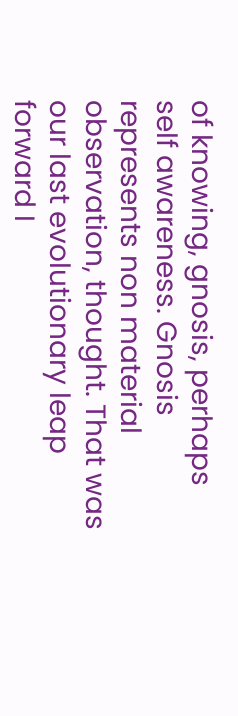of knowing, gnosis, perhaps self awareness. Gnosis represents non material observation, thought. That was our last evolutionary leap forward I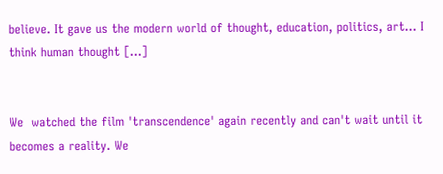believe. It gave us the modern world of thought, education, politics, art... I think human thought [...]


We  watched the film 'transcendence' again recently and can't wait until it becomes a reality. We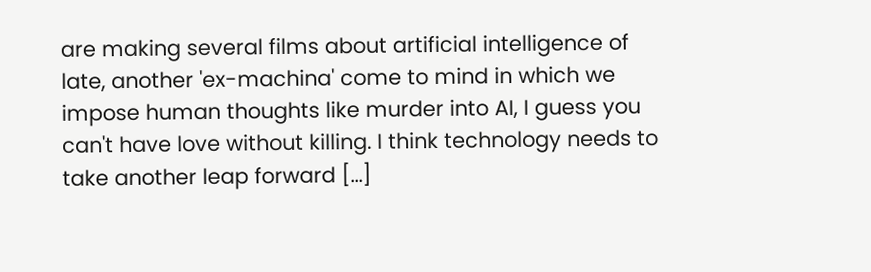are making several films about artificial intelligence of late, another 'ex-machina' come to mind in which we impose human thoughts like murder into AI, I guess you can't have love without killing. I think technology needs to take another leap forward [...]